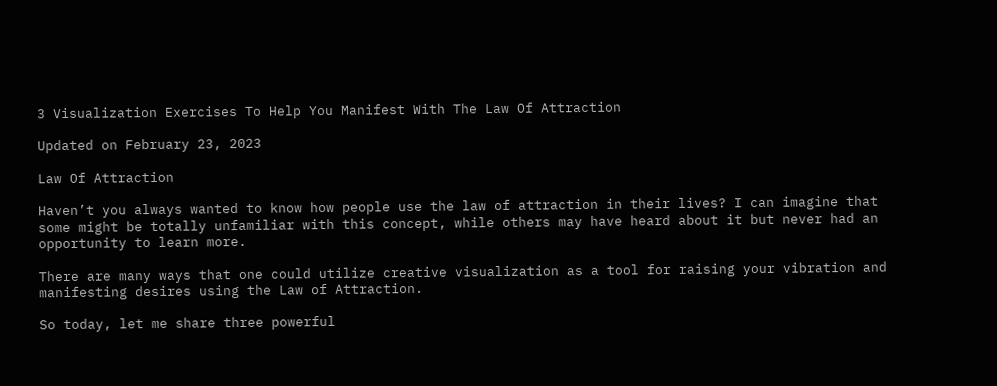3 Visualization Exercises To Help You Manifest With The Law Of Attraction

Updated on February 23, 2023

Law Of Attraction

Haven’t you always wanted to know how people use the law of attraction in their lives? I can imagine that some might be totally unfamiliar with this concept, while others may have heard about it but never had an opportunity to learn more.

There are many ways that one could utilize creative visualization as a tool for raising your vibration and manifesting desires using the Law of Attraction.

So today, let me share three powerful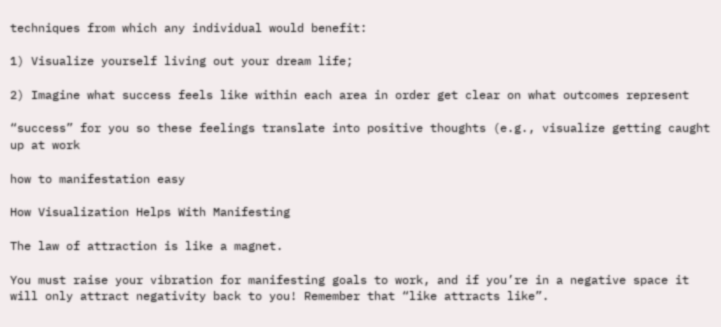techniques from which any individual would benefit:

1) Visualize yourself living out your dream life;

2) Imagine what success feels like within each area in order get clear on what outcomes represent

“success” for you so these feelings translate into positive thoughts (e.g., visualize getting caught up at work

how to manifestation easy

How Visualization Helps With Manifesting

The law of attraction is like a magnet.

You must raise your vibration for manifesting goals to work, and if you’re in a negative space it will only attract negativity back to you! Remember that “like attracts like”.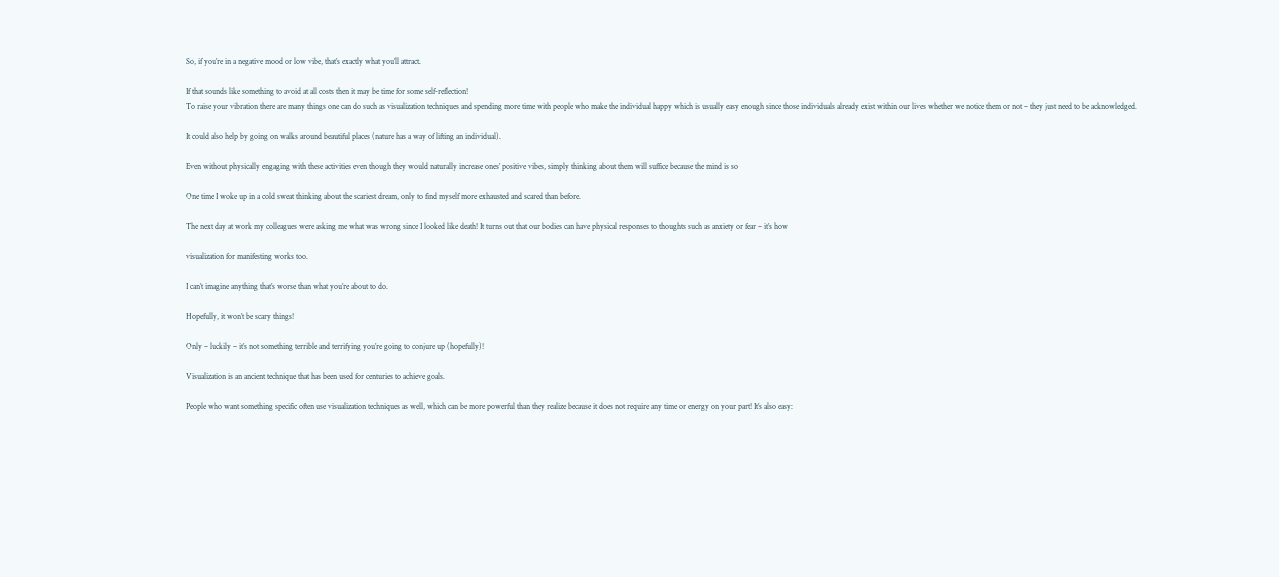So, if you’re in a negative mood or low vibe, that’s exactly what you’ll attract.

If that sounds like something to avoid at all costs then it may be time for some self-reflection!
To raise your vibration there are many things one can do such as visualization techniques and spending more time with people who make the individual happy which is usually easy enough since those individuals already exist within our lives whether we notice them or not – they just need to be acknowledged.

It could also help by going on walks around beautiful places (nature has a way of lifting an individual).

Even without physically engaging with these activities even though they would naturally increase ones’ positive vibes, simply thinking about them will suffice because the mind is so

One time I woke up in a cold sweat thinking about the scariest dream, only to find myself more exhausted and scared than before.

The next day at work my colleagues were asking me what was wrong since I looked like death! It turns out that our bodies can have physical responses to thoughts such as anxiety or fear – it’s how

visualization for manifesting works too.

I can’t imagine anything that’s worse than what you’re about to do.

Hopefully, it won’t be scary things!

Only – luckily – it’s not something terrible and terrifying you’re going to conjure up (hopefully)!

Visualization is an ancient technique that has been used for centuries to achieve goals.

People who want something specific often use visualization techniques as well, which can be more powerful than they realize because it does not require any time or energy on your part! It’s also easy: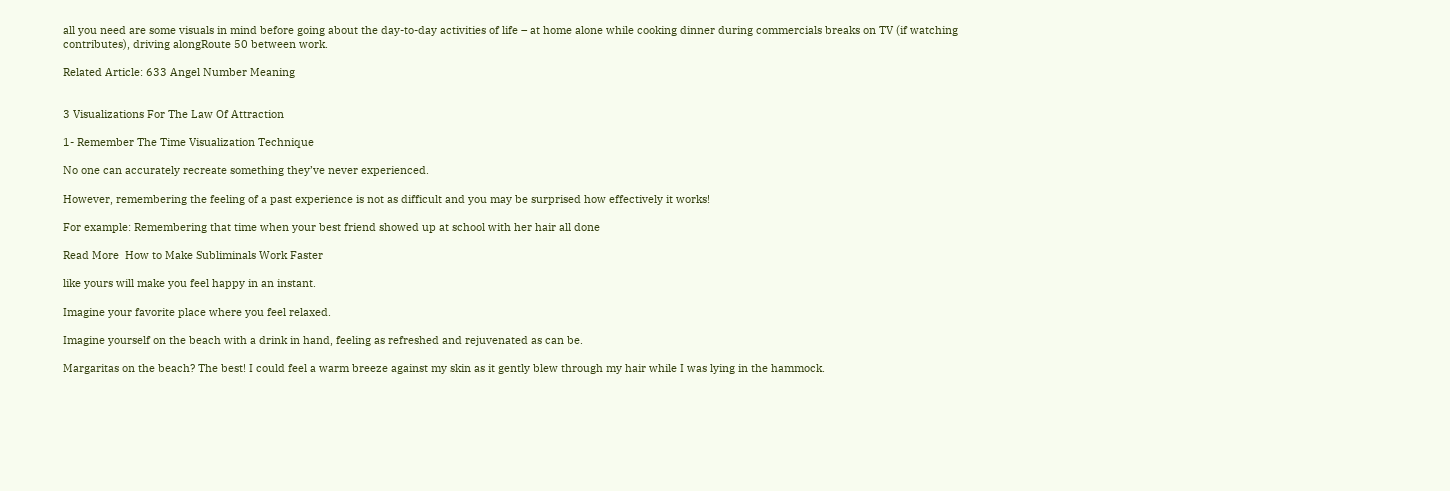all you need are some visuals in mind before going about the day-to-day activities of life – at home alone while cooking dinner during commercials breaks on TV (if watching contributes), driving alongRoute 50 between work.

Related Article: 633 Angel Number Meaning


3 Visualizations For The Law Of Attraction

1- Remember The Time Visualization Technique

No one can accurately recreate something they’ve never experienced.

However, remembering the feeling of a past experience is not as difficult and you may be surprised how effectively it works!

For example: Remembering that time when your best friend showed up at school with her hair all done

Read More  How to Make Subliminals Work Faster

like yours will make you feel happy in an instant.

Imagine your favorite place where you feel relaxed.

Imagine yourself on the beach with a drink in hand, feeling as refreshed and rejuvenated as can be.

Margaritas on the beach? The best! I could feel a warm breeze against my skin as it gently blew through my hair while I was lying in the hammock.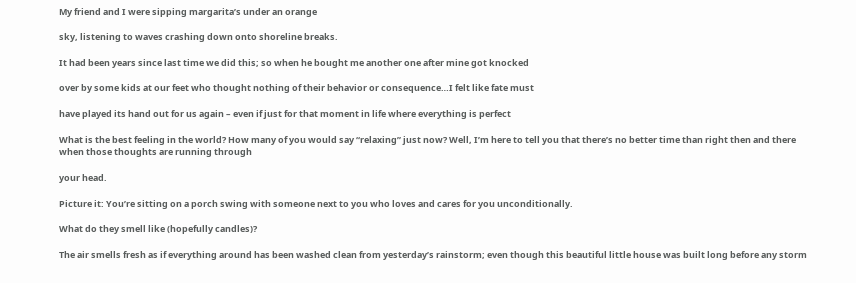My friend and I were sipping margarita’s under an orange

sky, listening to waves crashing down onto shoreline breaks.

It had been years since last time we did this; so when he bought me another one after mine got knocked

over by some kids at our feet who thought nothing of their behavior or consequence…I felt like fate must

have played its hand out for us again – even if just for that moment in life where everything is perfect

What is the best feeling in the world? How many of you would say “relaxing” just now? Well, I’m here to tell you that there’s no better time than right then and there when those thoughts are running through

your head.

Picture it: You’re sitting on a porch swing with someone next to you who loves and cares for you unconditionally.

What do they smell like (hopefully candles)?

The air smells fresh as if everything around has been washed clean from yesterday’s rainstorm; even though this beautiful little house was built long before any storm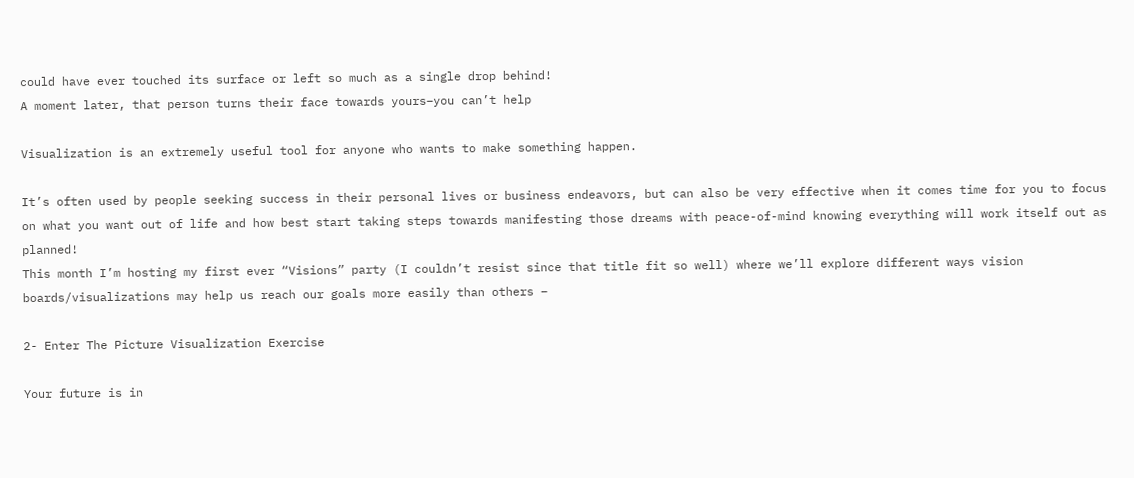could have ever touched its surface or left so much as a single drop behind!
A moment later, that person turns their face towards yours–you can’t help

Visualization is an extremely useful tool for anyone who wants to make something happen.

It’s often used by people seeking success in their personal lives or business endeavors, but can also be very effective when it comes time for you to focus on what you want out of life and how best start taking steps towards manifesting those dreams with peace-of-mind knowing everything will work itself out as planned!
This month I’m hosting my first ever “Visions” party (I couldn’t resist since that title fit so well) where we’ll explore different ways vision boards/visualizations may help us reach our goals more easily than others –

2- Enter The Picture Visualization Exercise

Your future is in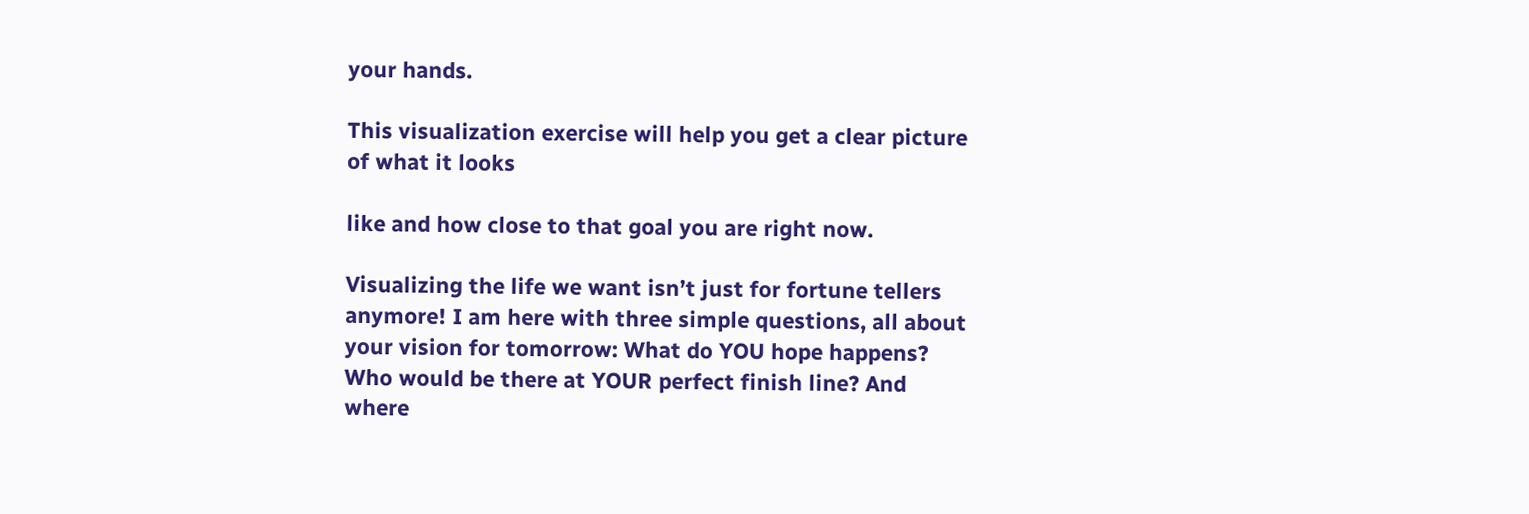your hands.

This visualization exercise will help you get a clear picture of what it looks

like and how close to that goal you are right now.

Visualizing the life we want isn’t just for fortune tellers anymore! I am here with three simple questions, all about your vision for tomorrow: What do YOU hope happens? Who would be there at YOUR perfect finish line? And where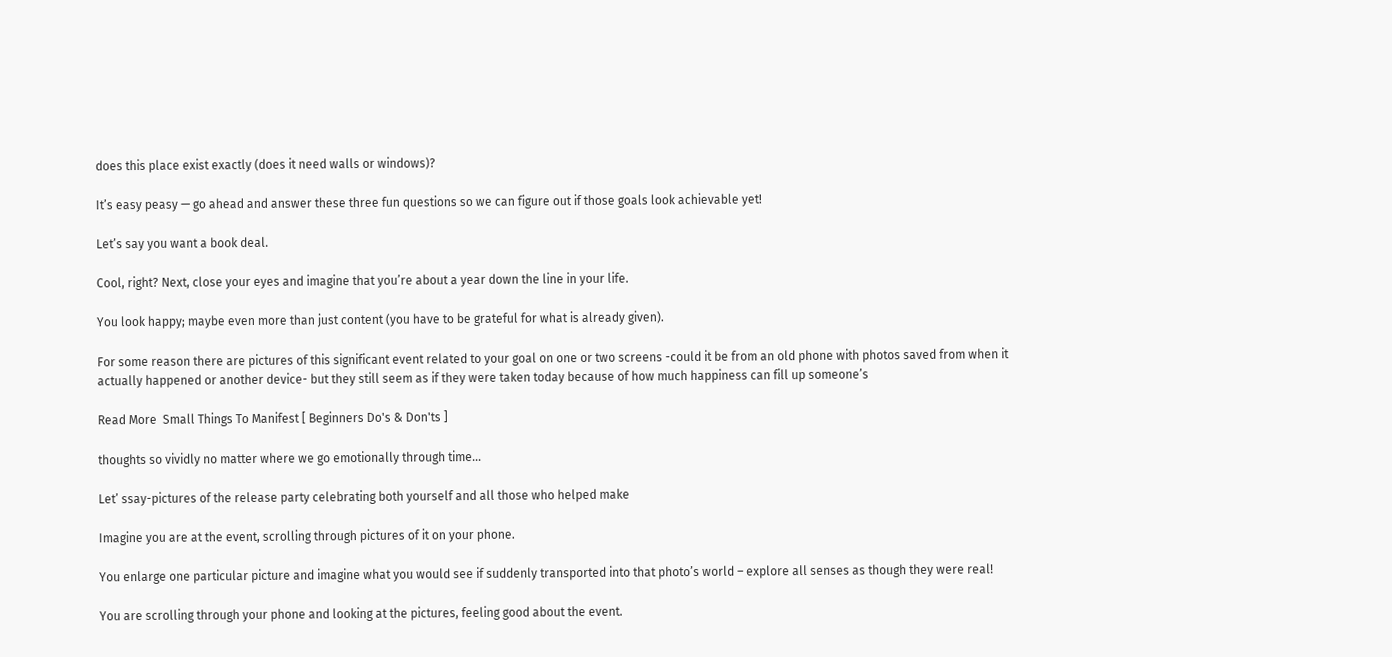does this place exist exactly (does it need walls or windows)?

It’s easy peasy — go ahead and answer these three fun questions so we can figure out if those goals look achievable yet!

Let’s say you want a book deal.

Cool, right? Next, close your eyes and imagine that you’re about a year down the line in your life.

You look happy; maybe even more than just content (you have to be grateful for what is already given).

For some reason there are pictures of this significant event related to your goal on one or two screens -could it be from an old phone with photos saved from when it actually happened or another device- but they still seem as if they were taken today because of how much happiness can fill up someone’s

Read More  Small Things To Manifest [ Beginners Do's & Don'ts ]

thoughts so vividly no matter where we go emotionally through time…

Let’ ssay-pictures of the release party celebrating both yourself and all those who helped make

Imagine you are at the event, scrolling through pictures of it on your phone.

You enlarge one particular picture and imagine what you would see if suddenly transported into that photo’s world – explore all senses as though they were real!

You are scrolling through your phone and looking at the pictures, feeling good about the event.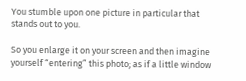You stumble upon one picture in particular that stands out to you.

So you enlarge it on your screen and then imagine yourself “entering” this photo; as if a little window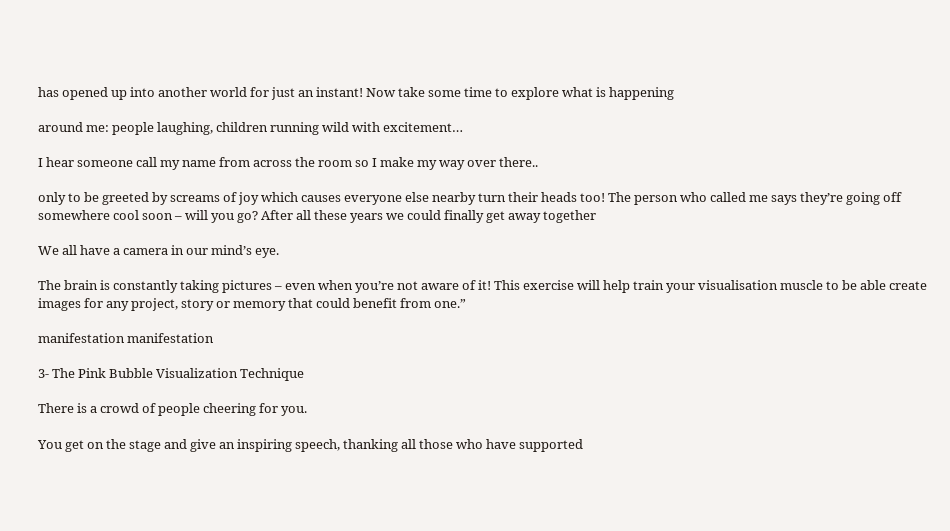has opened up into another world for just an instant! Now take some time to explore what is happening

around me: people laughing, children running wild with excitement…

I hear someone call my name from across the room so I make my way over there..

only to be greeted by screams of joy which causes everyone else nearby turn their heads too! The person who called me says they’re going off somewhere cool soon – will you go? After all these years we could finally get away together

We all have a camera in our mind’s eye.

The brain is constantly taking pictures – even when you’re not aware of it! This exercise will help train your visualisation muscle to be able create images for any project, story or memory that could benefit from one.”

manifestation manifestation

3- The Pink Bubble Visualization Technique

There is a crowd of people cheering for you.

You get on the stage and give an inspiring speech, thanking all those who have supported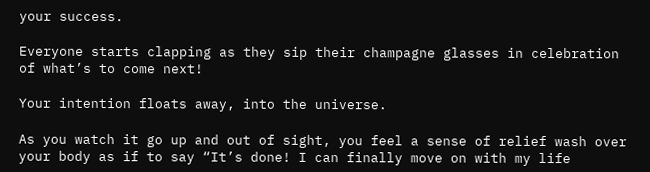your success.

Everyone starts clapping as they sip their champagne glasses in celebration of what’s to come next!

Your intention floats away, into the universe.

As you watch it go up and out of sight, you feel a sense of relief wash over your body as if to say “It’s done! I can finally move on with my life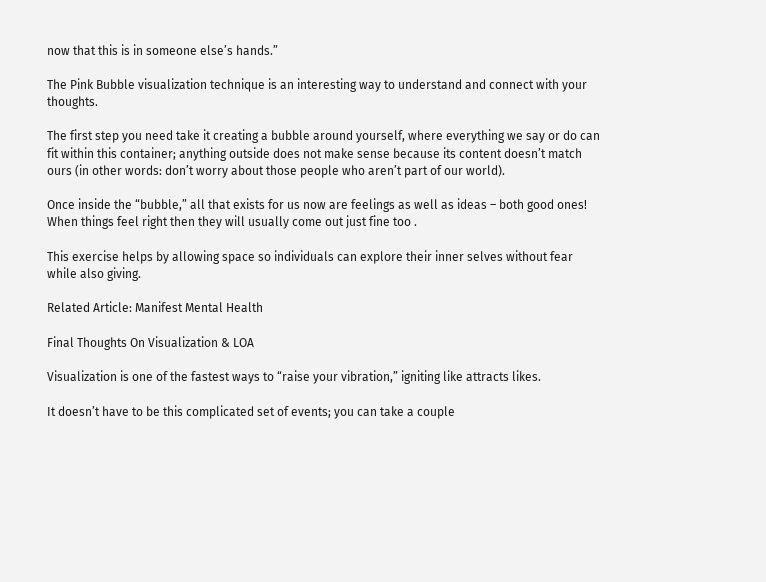now that this is in someone else’s hands.”

The Pink Bubble visualization technique is an interesting way to understand and connect with your thoughts.

The first step you need take it creating a bubble around yourself, where everything we say or do can fit within this container; anything outside does not make sense because its content doesn’t match ours (in other words: don’t worry about those people who aren’t part of our world).

Once inside the “bubble,” all that exists for us now are feelings as well as ideas – both good ones! When things feel right then they will usually come out just fine too .

This exercise helps by allowing space so individuals can explore their inner selves without fear while also giving.

Related Article: Manifest Mental Health

Final Thoughts On Visualization & LOA

Visualization is one of the fastest ways to “raise your vibration,” igniting like attracts likes.

It doesn’t have to be this complicated set of events; you can take a couple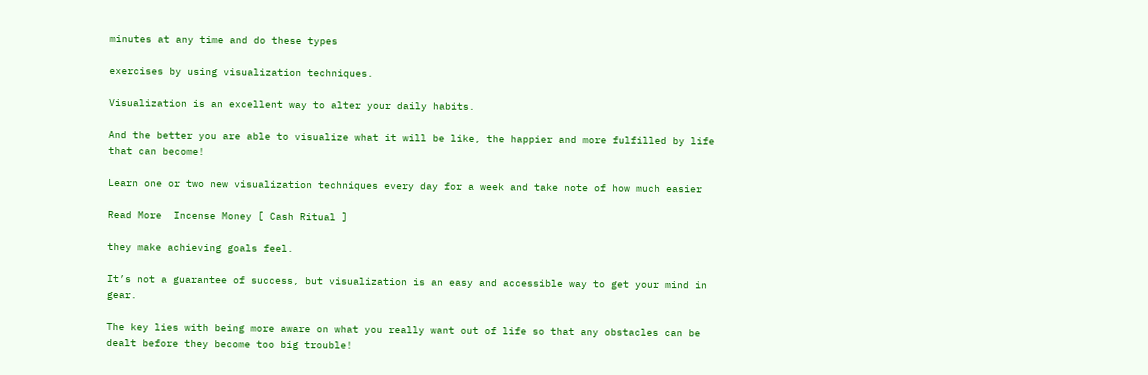minutes at any time and do these types

exercises by using visualization techniques.

Visualization is an excellent way to alter your daily habits.

And the better you are able to visualize what it will be like, the happier and more fulfilled by life that can become!

Learn one or two new visualization techniques every day for a week and take note of how much easier

Read More  Incense Money [ Cash Ritual ]

they make achieving goals feel.

It’s not a guarantee of success, but visualization is an easy and accessible way to get your mind in gear.

The key lies with being more aware on what you really want out of life so that any obstacles can be dealt before they become too big trouble!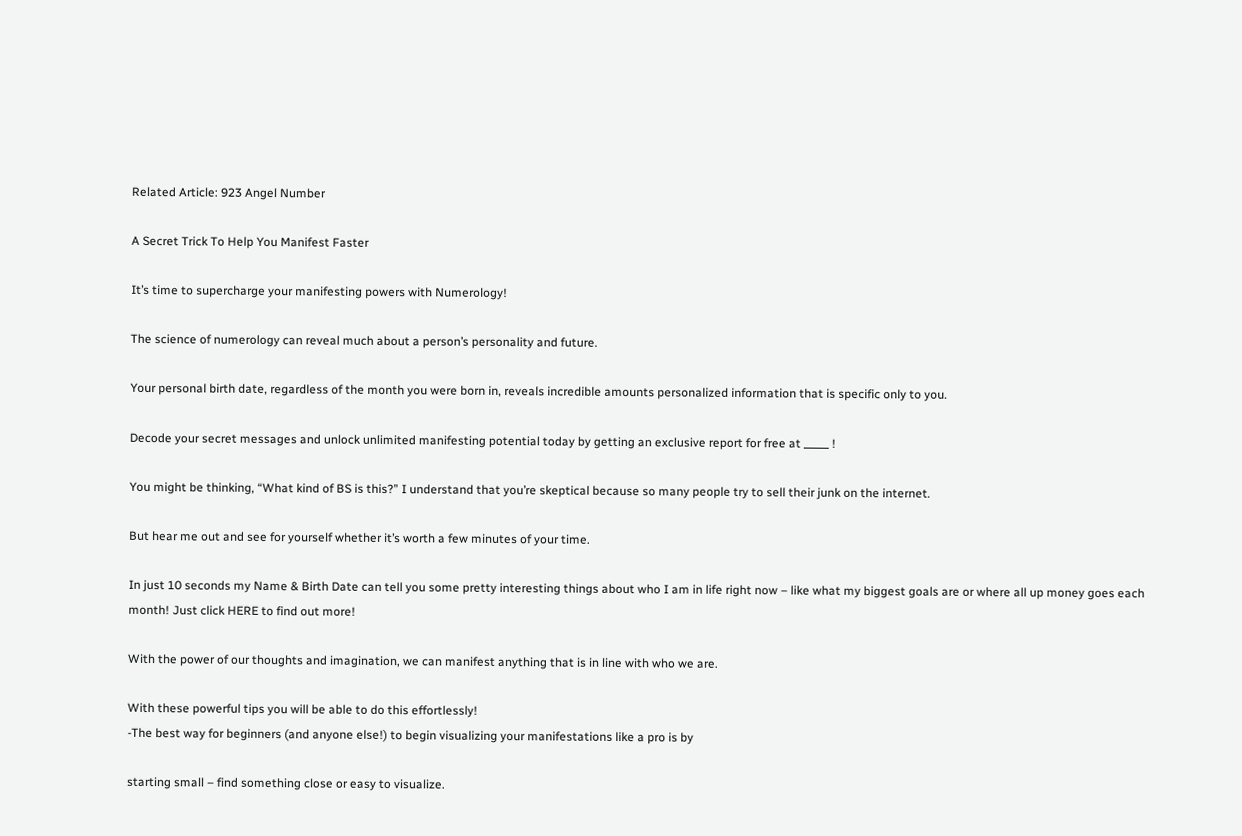Related Article: 923 Angel Number

A Secret Trick To Help You Manifest Faster

It’s time to supercharge your manifesting powers with Numerology!

The science of numerology can reveal much about a person’s personality and future.

Your personal birth date, regardless of the month you were born in, reveals incredible amounts personalized information that is specific only to you.

Decode your secret messages and unlock unlimited manifesting potential today by getting an exclusive report for free at _____ !

You might be thinking, “What kind of BS is this?” I understand that you’re skeptical because so many people try to sell their junk on the internet.

But hear me out and see for yourself whether it’s worth a few minutes of your time.

In just 10 seconds my Name & Birth Date can tell you some pretty interesting things about who I am in life right now – like what my biggest goals are or where all up money goes each month! Just click HERE to find out more!

With the power of our thoughts and imagination, we can manifest anything that is in line with who we are.

With these powerful tips you will be able to do this effortlessly!
-The best way for beginners (and anyone else!) to begin visualizing your manifestations like a pro is by

starting small – find something close or easy to visualize.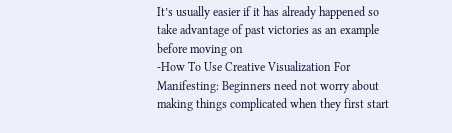It’s usually easier if it has already happened so take advantage of past victories as an example before moving on
-How To Use Creative Visualization For Manifesting: Beginners need not worry about making things complicated when they first start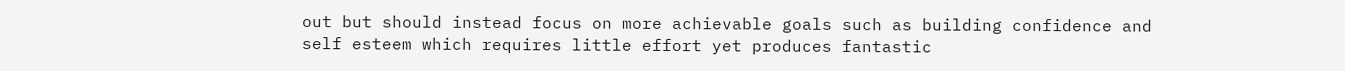out but should instead focus on more achievable goals such as building confidence and self esteem which requires little effort yet produces fantastic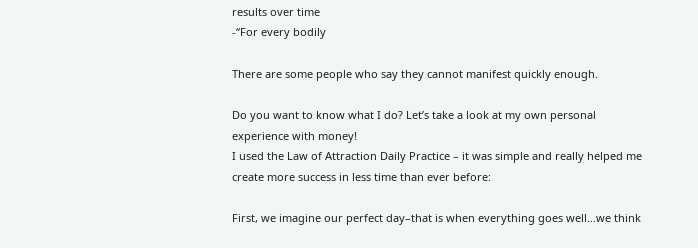results over time
-“For every bodily

There are some people who say they cannot manifest quickly enough.

Do you want to know what I do? Let’s take a look at my own personal experience with money!
I used the Law of Attraction Daily Practice – it was simple and really helped me create more success in less time than ever before:

First, we imagine our perfect day–that is when everything goes well…we think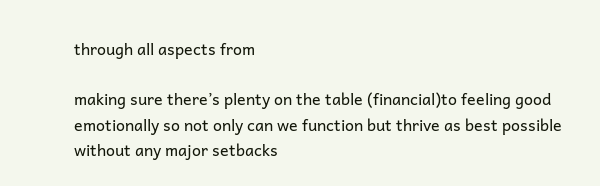through all aspects from

making sure there’s plenty on the table (financial)to feeling good emotionally so not only can we function but thrive as best possible without any major setbacks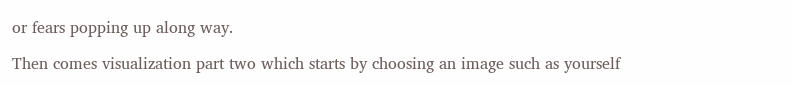or fears popping up along way.

Then comes visualization part two which starts by choosing an image such as yourself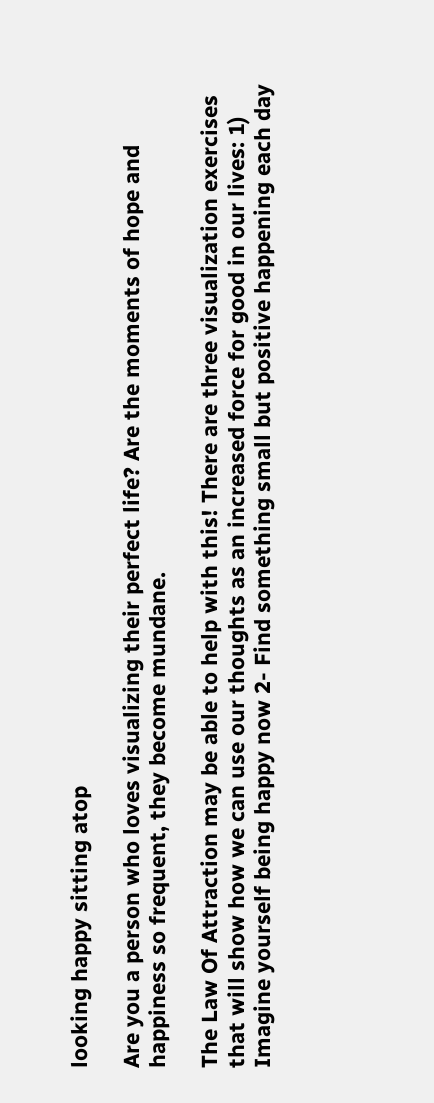looking happy sitting atop

Are you a person who loves visualizing their perfect life? Are the moments of hope and happiness so frequent, they become mundane.

The Law Of Attraction may be able to help with this! There are three visualization exercises that will show how we can use our thoughts as an increased force for good in our lives: 1) Imagine yourself being happy now 2- Find something small but positive happening each day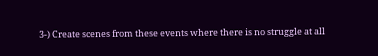3-) Create scenes from these events where there is no struggle at all